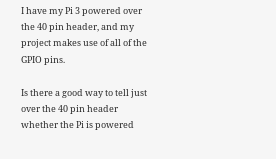I have my Pi 3 powered over the 40 pin header, and my project makes use of all of the GPIO pins.

Is there a good way to tell just over the 40 pin header whether the Pi is powered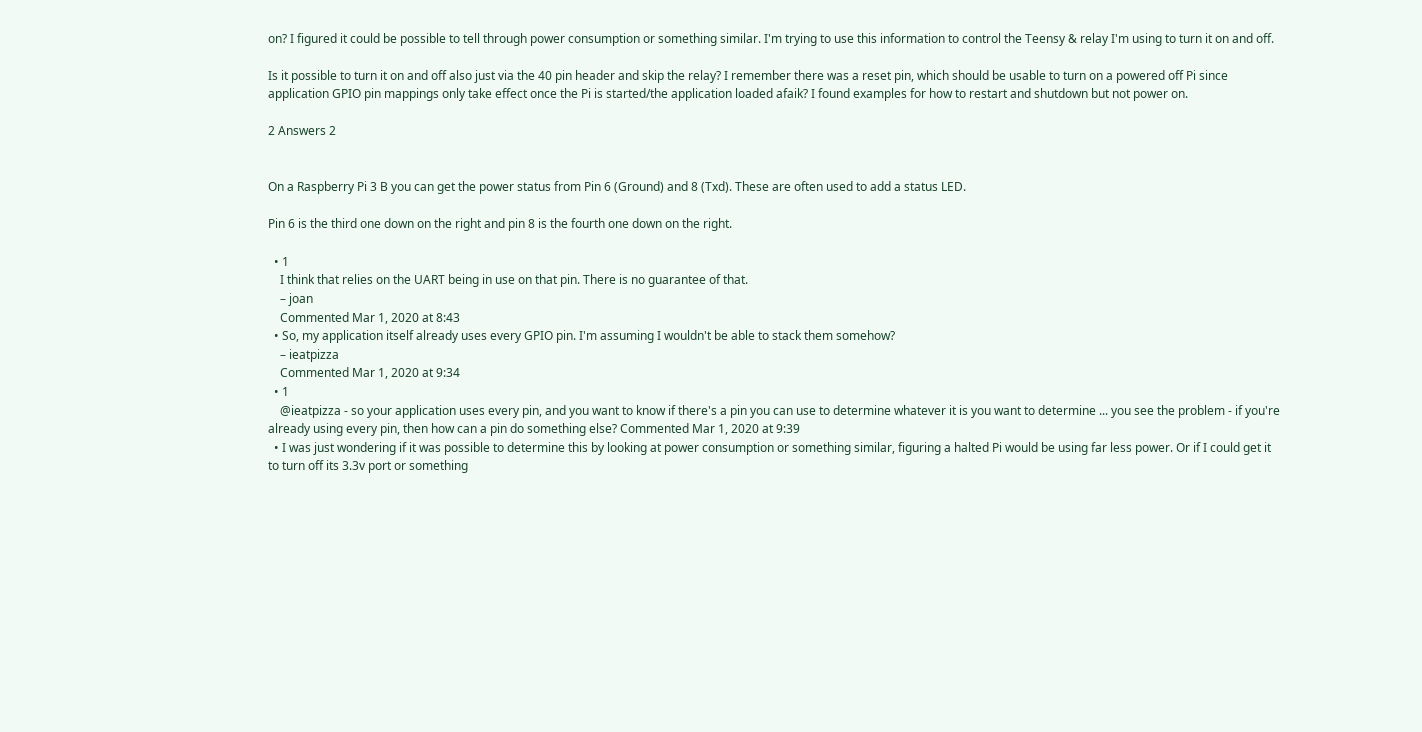on? I figured it could be possible to tell through power consumption or something similar. I'm trying to use this information to control the Teensy & relay I'm using to turn it on and off.

Is it possible to turn it on and off also just via the 40 pin header and skip the relay? I remember there was a reset pin, which should be usable to turn on a powered off Pi since application GPIO pin mappings only take effect once the Pi is started/the application loaded afaik? I found examples for how to restart and shutdown but not power on.

2 Answers 2


On a Raspberry Pi 3 B you can get the power status from Pin 6 (Ground) and 8 (Txd). These are often used to add a status LED.

Pin 6 is the third one down on the right and pin 8 is the fourth one down on the right.

  • 1
    I think that relies on the UART being in use on that pin. There is no guarantee of that.
    – joan
    Commented Mar 1, 2020 at 8:43
  • So, my application itself already uses every GPIO pin. I'm assuming I wouldn't be able to stack them somehow?
    – ieatpizza
    Commented Mar 1, 2020 at 9:34
  • 1
    @ieatpizza - so your application uses every pin, and you want to know if there's a pin you can use to determine whatever it is you want to determine ... you see the problem - if you're already using every pin, then how can a pin do something else? Commented Mar 1, 2020 at 9:39
  • I was just wondering if it was possible to determine this by looking at power consumption or something similar, figuring a halted Pi would be using far less power. Or if I could get it to turn off its 3.3v port or something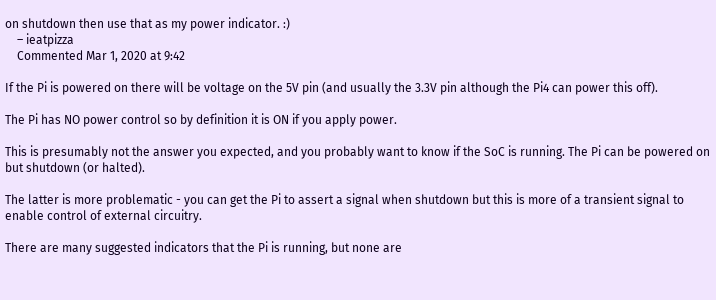on shutdown then use that as my power indicator. :)
    – ieatpizza
    Commented Mar 1, 2020 at 9:42

If the Pi is powered on there will be voltage on the 5V pin (and usually the 3.3V pin although the Pi4 can power this off).

The Pi has NO power control so by definition it is ON if you apply power.

This is presumably not the answer you expected, and you probably want to know if the SoC is running. The Pi can be powered on but shutdown (or halted).

The latter is more problematic - you can get the Pi to assert a signal when shutdown but this is more of a transient signal to enable control of external circuitry.

There are many suggested indicators that the Pi is running, but none are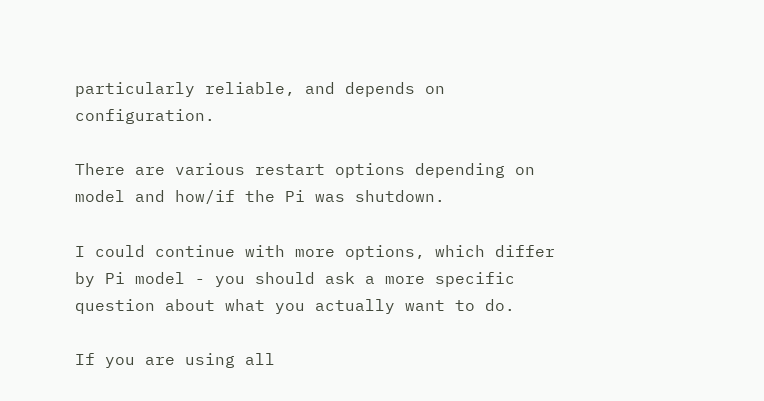particularly reliable, and depends on configuration.

There are various restart options depending on model and how/if the Pi was shutdown.

I could continue with more options, which differ by Pi model - you should ask a more specific question about what you actually want to do.

If you are using all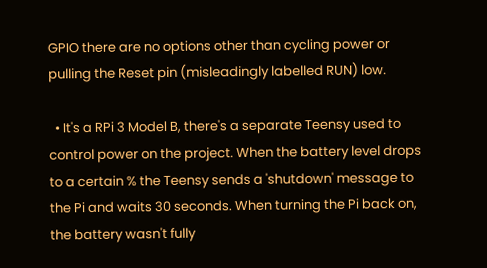GPIO there are no options other than cycling power or pulling the Reset pin (misleadingly labelled RUN) low.

  • It's a RPi 3 Model B, there's a separate Teensy used to control power on the project. When the battery level drops to a certain % the Teensy sends a 'shutdown' message to the Pi and waits 30 seconds. When turning the Pi back on, the battery wasn't fully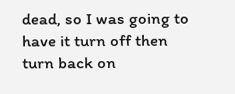dead, so I was going to have it turn off then turn back on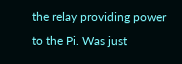the relay providing power to the Pi. Was just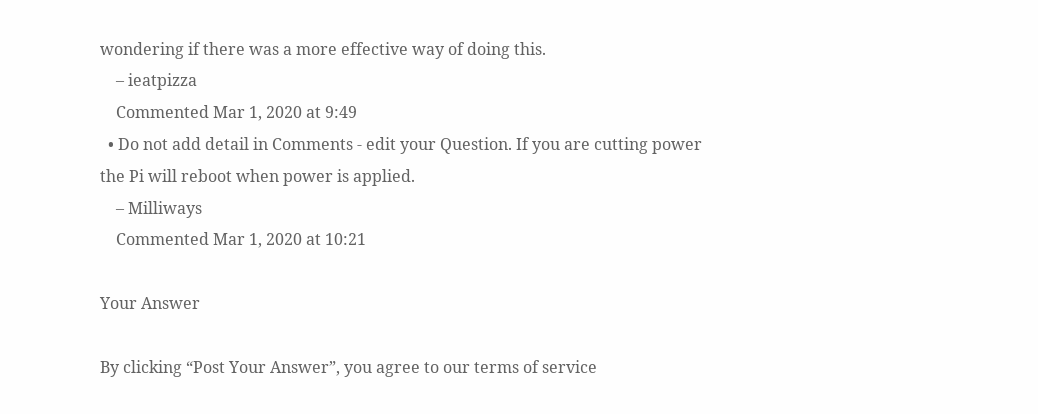wondering if there was a more effective way of doing this.
    – ieatpizza
    Commented Mar 1, 2020 at 9:49
  • Do not add detail in Comments - edit your Question. If you are cutting power the Pi will reboot when power is applied.
    – Milliways
    Commented Mar 1, 2020 at 10:21

Your Answer

By clicking “Post Your Answer”, you agree to our terms of service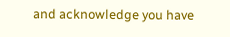and acknowledge you have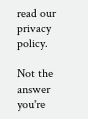read our privacy policy.

Not the answer you're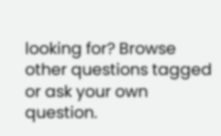looking for? Browse other questions tagged or ask your own question.